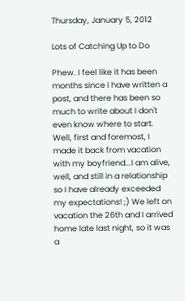Thursday, January 5, 2012

Lots of Catching Up to Do

Phew. I feel like it has been months since I have written a post, and there has been so much to write about I don't even know where to start. Well, first and foremost, I made it back from vacation with my boyfriend...I am alive, well, and still in a relationship so I have already exceeded my expectations! ;) We left on vacation the 26th and I arrived home late last night, so it was a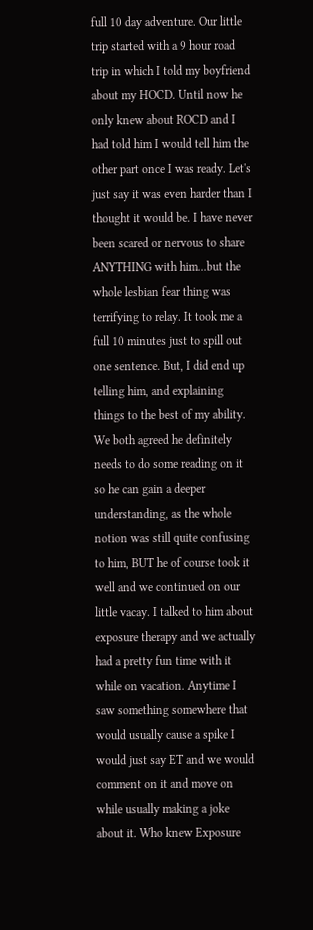full 10 day adventure. Our little trip started with a 9 hour road trip in which I told my boyfriend about my HOCD. Until now he only knew about ROCD and I had told him I would tell him the other part once I was ready. Let's just say it was even harder than I thought it would be. I have never been scared or nervous to share ANYTHING with him...but the whole lesbian fear thing was terrifying to relay. It took me a full 10 minutes just to spill out one sentence. But, I did end up telling him, and explaining things to the best of my ability. We both agreed he definitely needs to do some reading on it so he can gain a deeper understanding, as the whole notion was still quite confusing to him, BUT he of course took it well and we continued on our little vacay. I talked to him about exposure therapy and we actually had a pretty fun time with it while on vacation. Anytime I saw something somewhere that would usually cause a spike I would just say ET and we would comment on it and move on while usually making a joke about it. Who knew Exposure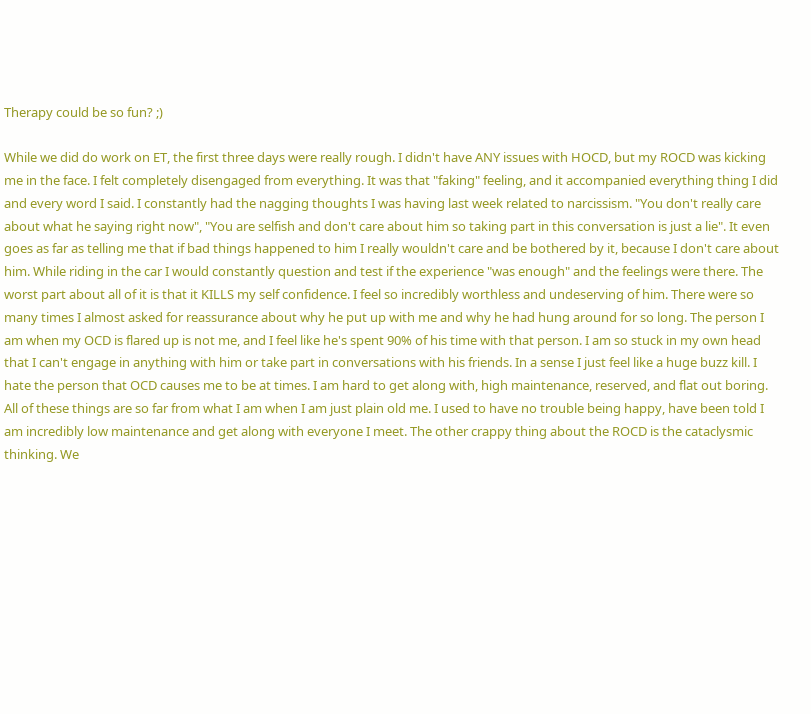Therapy could be so fun? ;)

While we did do work on ET, the first three days were really rough. I didn't have ANY issues with HOCD, but my ROCD was kicking me in the face. I felt completely disengaged from everything. It was that "faking" feeling, and it accompanied everything thing I did and every word I said. I constantly had the nagging thoughts I was having last week related to narcissism. "You don't really care about what he saying right now", "You are selfish and don't care about him so taking part in this conversation is just a lie". It even goes as far as telling me that if bad things happened to him I really wouldn't care and be bothered by it, because I don't care about him. While riding in the car I would constantly question and test if the experience "was enough" and the feelings were there. The worst part about all of it is that it KILLS my self confidence. I feel so incredibly worthless and undeserving of him. There were so many times I almost asked for reassurance about why he put up with me and why he had hung around for so long. The person I am when my OCD is flared up is not me, and I feel like he's spent 90% of his time with that person. I am so stuck in my own head that I can't engage in anything with him or take part in conversations with his friends. In a sense I just feel like a huge buzz kill. I hate the person that OCD causes me to be at times. I am hard to get along with, high maintenance, reserved, and flat out boring. All of these things are so far from what I am when I am just plain old me. I used to have no trouble being happy, have been told I am incredibly low maintenance and get along with everyone I meet. The other crappy thing about the ROCD is the cataclysmic thinking. We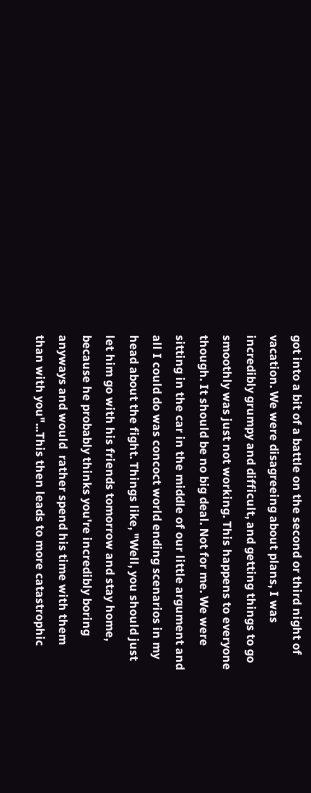got into a bit of a battle on the second or third night of vacation. We were disagreeing about plans, I was incredibly grumpy and difficult, and getting things to go smoothly was just not working. This happens to everyone though. It should be no big deal. Not for me. We were sitting in the car in the middle of our little argument and all I could do was concoct world ending scenarios in my head about the fight. Things like, "Well, you should just let him go with his friends tomorrow and stay home, because he probably thinks you're incredibly boring anyways and would  rather spend his time with them than with you"...This then leads to more catastrophic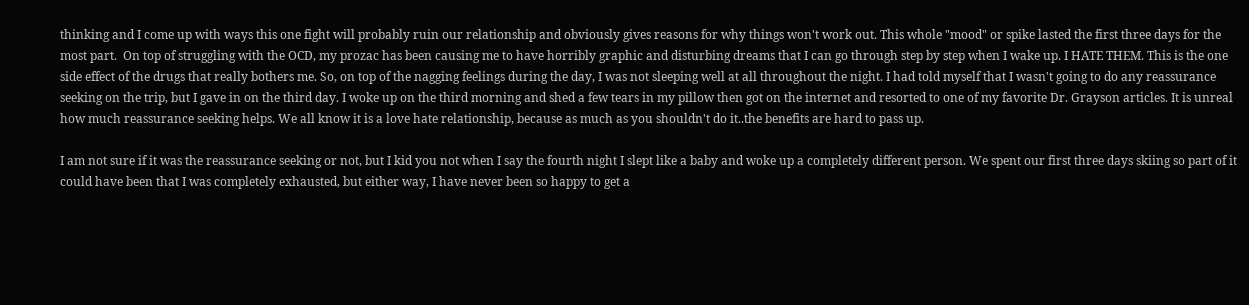thinking and I come up with ways this one fight will probably ruin our relationship and obviously gives reasons for why things won't work out. This whole "mood" or spike lasted the first three days for the most part.  On top of struggling with the OCD, my prozac has been causing me to have horribly graphic and disturbing dreams that I can go through step by step when I wake up. I HATE THEM. This is the one side effect of the drugs that really bothers me. So, on top of the nagging feelings during the day, I was not sleeping well at all throughout the night. I had told myself that I wasn't going to do any reassurance seeking on the trip, but I gave in on the third day. I woke up on the third morning and shed a few tears in my pillow then got on the internet and resorted to one of my favorite Dr. Grayson articles. It is unreal how much reassurance seeking helps. We all know it is a love hate relationship, because as much as you shouldn't do it..the benefits are hard to pass up.

I am not sure if it was the reassurance seeking or not, but I kid you not when I say the fourth night I slept like a baby and woke up a completely different person. We spent our first three days skiing so part of it could have been that I was completely exhausted, but either way, I have never been so happy to get a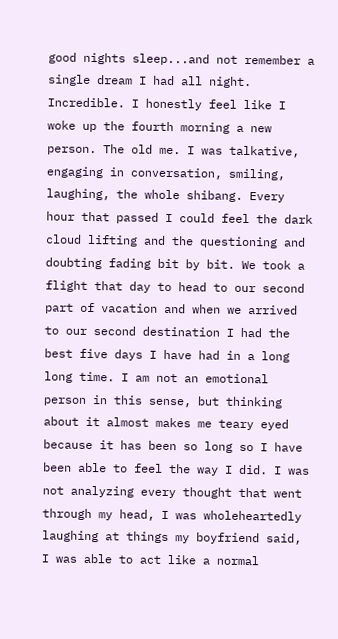good nights sleep...and not remember a single dream I had all night. Incredible. I honestly feel like I woke up the fourth morning a new person. The old me. I was talkative, engaging in conversation, smiling, laughing, the whole shibang. Every hour that passed I could feel the dark cloud lifting and the questioning and doubting fading bit by bit. We took a flight that day to head to our second part of vacation and when we arrived to our second destination I had the best five days I have had in a long long time. I am not an emotional person in this sense, but thinking about it almost makes me teary eyed because it has been so long so I have been able to feel the way I did. I was not analyzing every thought that went through my head, I was wholeheartedly laughing at things my boyfriend said, I was able to act like a normal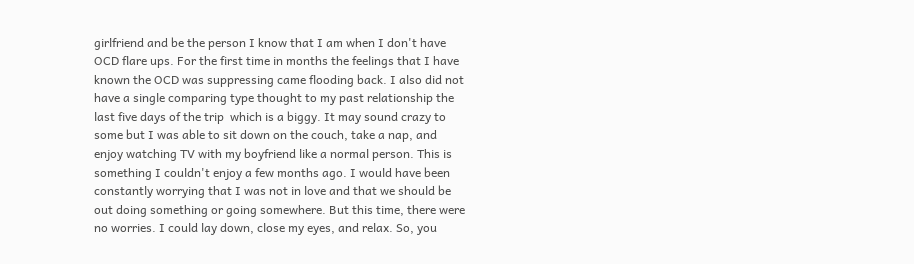girlfriend and be the person I know that I am when I don't have OCD flare ups. For the first time in months the feelings that I have known the OCD was suppressing came flooding back. I also did not have a single comparing type thought to my past relationship the last five days of the trip  which is a biggy. It may sound crazy to some but I was able to sit down on the couch, take a nap, and enjoy watching TV with my boyfriend like a normal person. This is something I couldn't enjoy a few months ago. I would have been constantly worrying that I was not in love and that we should be out doing something or going somewhere. But this time, there were no worries. I could lay down, close my eyes, and relax. So, you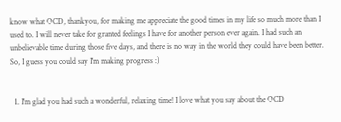know what OCD, thankyou, for making me appreciate the good times in my life so much more than I used to. I will never take for granted feelings I have for another person ever again. I had such an unbelievable time during those five days, and there is no way in the world they could have been better. So, I guess you could say I'm making progress :)


  1. I'm glad you had such a wonderful, relaxing time! I love what you say about the OCD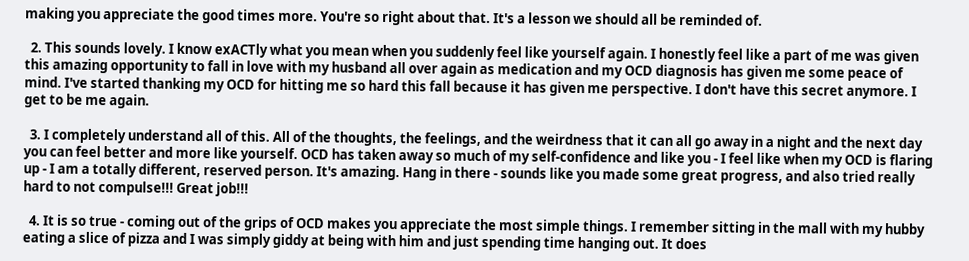making you appreciate the good times more. You're so right about that. It's a lesson we should all be reminded of.

  2. This sounds lovely. I know exACTly what you mean when you suddenly feel like yourself again. I honestly feel like a part of me was given this amazing opportunity to fall in love with my husband all over again as medication and my OCD diagnosis has given me some peace of mind. I've started thanking my OCD for hitting me so hard this fall because it has given me perspective. I don't have this secret anymore. I get to be me again.

  3. I completely understand all of this. All of the thoughts, the feelings, and the weirdness that it can all go away in a night and the next day you can feel better and more like yourself. OCD has taken away so much of my self-confidence and like you - I feel like when my OCD is flaring up - I am a totally different, reserved person. It's amazing. Hang in there - sounds like you made some great progress, and also tried really hard to not compulse!!! Great job!!!

  4. It is so true - coming out of the grips of OCD makes you appreciate the most simple things. I remember sitting in the mall with my hubby eating a slice of pizza and I was simply giddy at being with him and just spending time hanging out. It does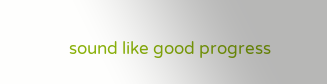sound like good progress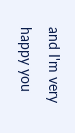and I'm very happy you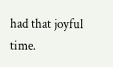had that joyful time.